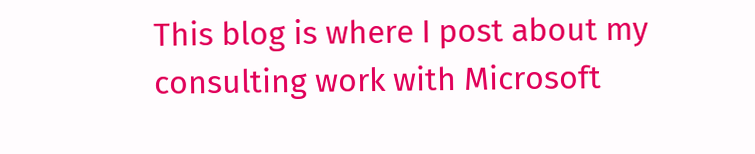This blog is where I post about my consulting work with Microsoft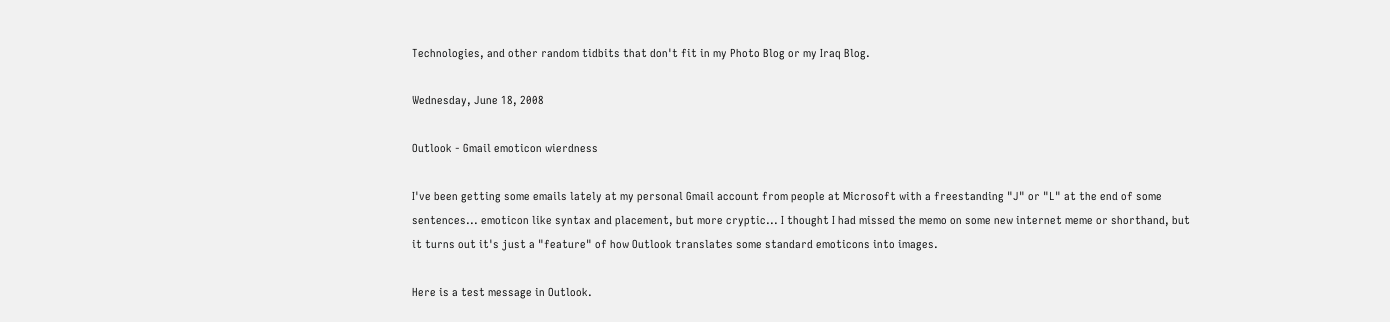Technologies, and other random tidbits that don't fit in my Photo Blog or my Iraq Blog.

Wednesday, June 18, 2008

Outlook - Gmail emoticon wierdness

I've been getting some emails lately at my personal Gmail account from people at Microsoft with a freestanding "J" or "L" at the end of some sentences... emoticon like syntax and placement, but more cryptic... I thought I had missed the memo on some new internet meme or shorthand, but it turns out it's just a "feature" of how Outlook translates some standard emoticons into images.

Here is a test message in Outlook.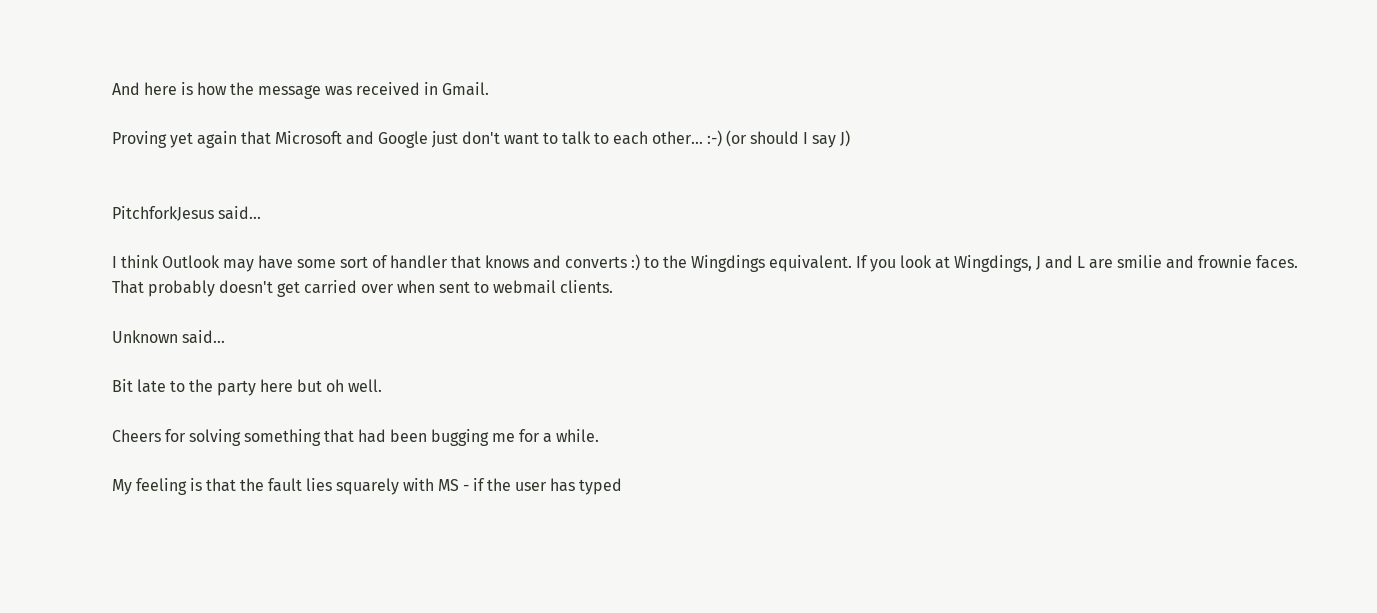And here is how the message was received in Gmail.

Proving yet again that Microsoft and Google just don't want to talk to each other... :-) (or should I say J)


PitchforkJesus said...

I think Outlook may have some sort of handler that knows and converts :) to the Wingdings equivalent. If you look at Wingdings, J and L are smilie and frownie faces. That probably doesn't get carried over when sent to webmail clients.

Unknown said...

Bit late to the party here but oh well.

Cheers for solving something that had been bugging me for a while.

My feeling is that the fault lies squarely with MS - if the user has typed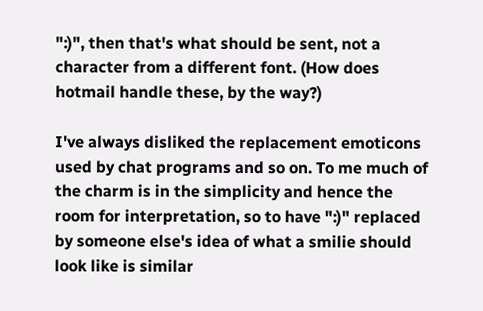":)", then that's what should be sent, not a character from a different font. (How does hotmail handle these, by the way?)

I've always disliked the replacement emoticons used by chat programs and so on. To me much of the charm is in the simplicity and hence the room for interpretation, so to have ":)" replaced by someone else's idea of what a smilie should look like is similar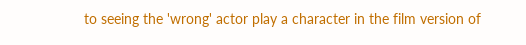to seeing the 'wrong' actor play a character in the film version of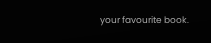your favourite book.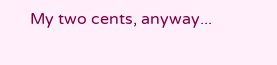My two cents, anyway...